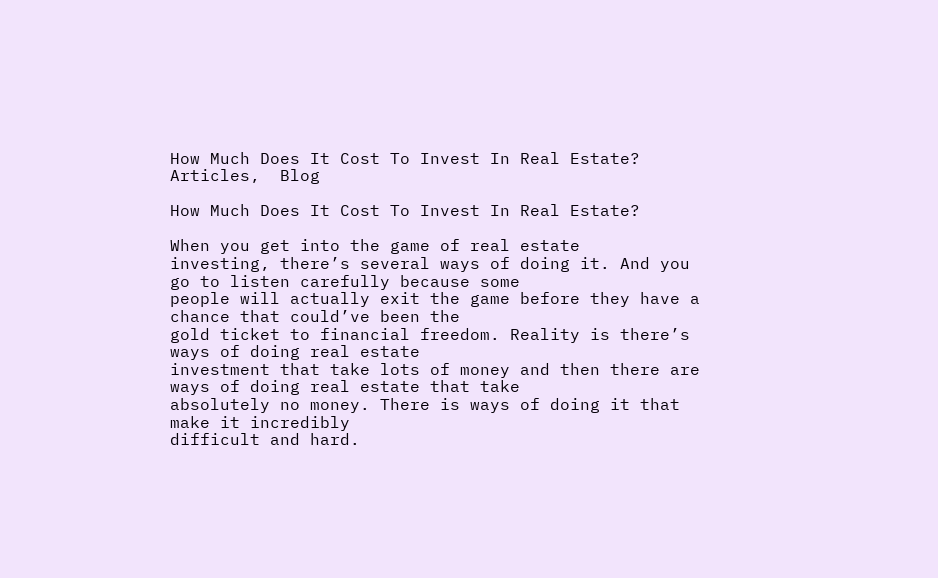How Much Does It Cost To Invest In Real Estate?
Articles,  Blog

How Much Does It Cost To Invest In Real Estate?

When you get into the game of real estate
investing, there’s several ways of doing it. And you go to listen carefully because some
people will actually exit the game before they have a chance that could’ve been the
gold ticket to financial freedom. Reality is there’s ways of doing real estate
investment that take lots of money and then there are ways of doing real estate that take
absolutely no money. There is ways of doing it that make it incredibly
difficult and hard.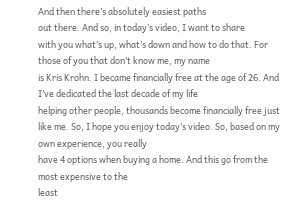And then there’s absolutely easiest paths
out there. And so, in today’s video, I want to share
with you what’s up, what’s down and how to do that. For those of you that don’t know me, my name
is Kris Krohn. I became financially free at the age of 26. And I’ve dedicated the last decade of my life
helping other people, thousands become financially free just like me. So, I hope you enjoy today’s video. So, based on my own experience, you really
have 4 options when buying a home. And this go from the most expensive to the
least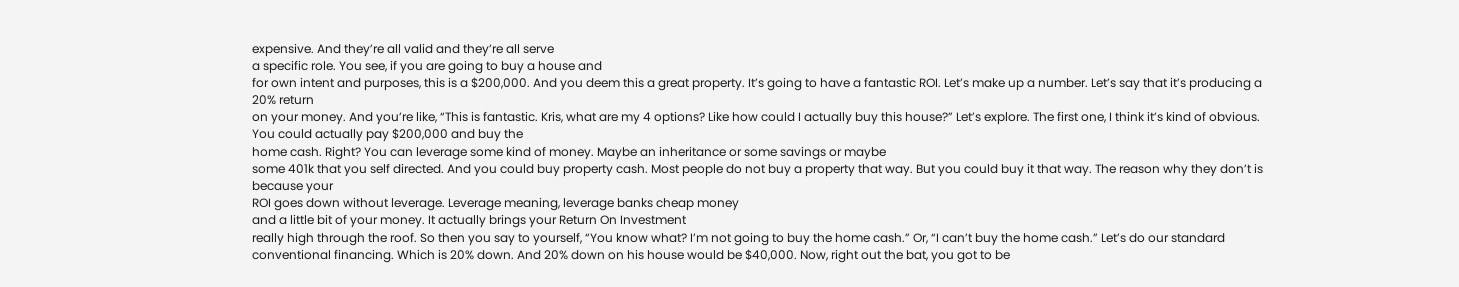expensive. And they’re all valid and they’re all serve
a specific role. You see, if you are going to buy a house and
for own intent and purposes, this is a $200,000. And you deem this a great property. It’s going to have a fantastic ROI. Let’s make up a number. Let’s say that it’s producing a 20% return
on your money. And you’re like, “This is fantastic. Kris, what are my 4 options? Like how could I actually buy this house?” Let’s explore. The first one, I think it’s kind of obvious. You could actually pay $200,000 and buy the
home cash. Right? You can leverage some kind of money. Maybe an inheritance or some savings or maybe
some 401k that you self directed. And you could buy property cash. Most people do not buy a property that way. But you could buy it that way. The reason why they don’t is because your
ROI goes down without leverage. Leverage meaning, leverage banks cheap money
and a little bit of your money. It actually brings your Return On Investment
really high through the roof. So then you say to yourself, “You know what? I’m not going to buy the home cash.” Or, “I can’t buy the home cash.” Let’s do our standard conventional financing. Which is 20% down. And 20% down on his house would be $40,000. Now, right out the bat, you got to be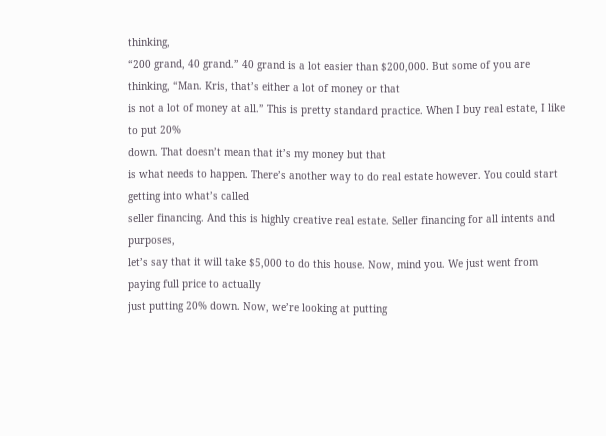thinking,
“200 grand, 40 grand.” 40 grand is a lot easier than $200,000. But some of you are thinking, “Man. Kris, that’s either a lot of money or that
is not a lot of money at all.” This is pretty standard practice. When I buy real estate, I like to put 20%
down. That doesn’t mean that it’s my money but that
is what needs to happen. There’s another way to do real estate however. You could start getting into what’s called
seller financing. And this is highly creative real estate. Seller financing for all intents and purposes,
let’s say that it will take $5,000 to do this house. Now, mind you. We just went from paying full price to actually
just putting 20% down. Now, we’re looking at putting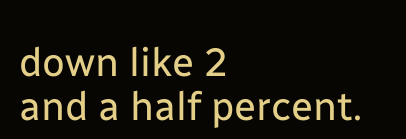down like 2
and a half percent.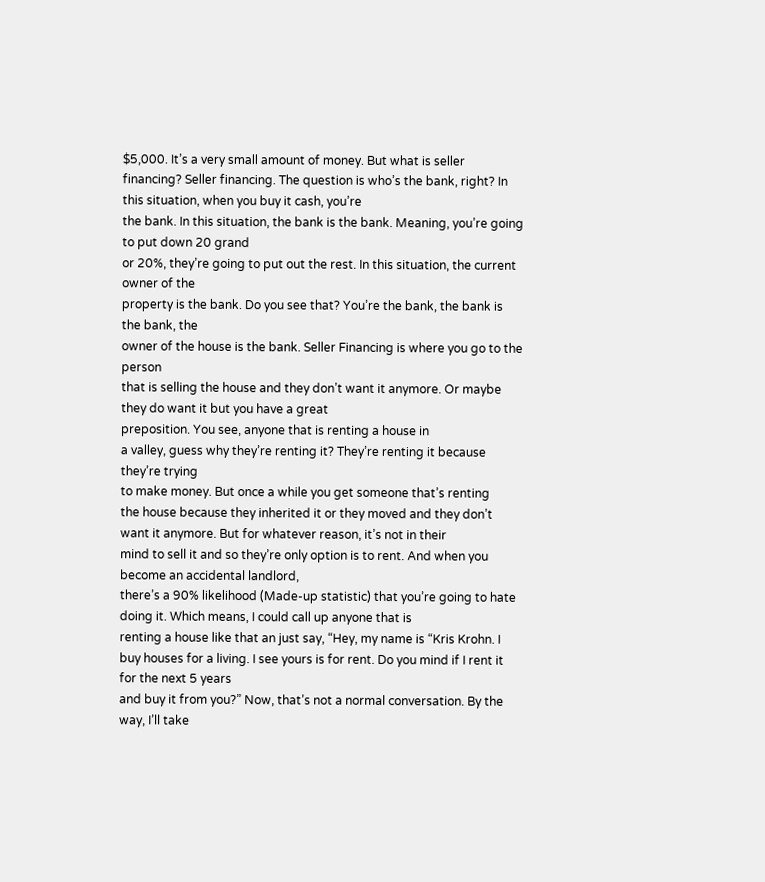$5,000. It’s a very small amount of money. But what is seller financing? Seller financing. The question is who’s the bank, right? In this situation, when you buy it cash, you’re
the bank. In this situation, the bank is the bank. Meaning, you’re going to put down 20 grand
or 20%, they’re going to put out the rest. In this situation, the current owner of the
property is the bank. Do you see that? You’re the bank, the bank is the bank, the
owner of the house is the bank. Seller Financing is where you go to the person
that is selling the house and they don’t want it anymore. Or maybe they do want it but you have a great
preposition. You see, anyone that is renting a house in
a valley, guess why they’re renting it? They’re renting it because they’re trying
to make money. But once a while you get someone that’s renting
the house because they inherited it or they moved and they don’t want it anymore. But for whatever reason, it’s not in their
mind to sell it and so they’re only option is to rent. And when you become an accidental landlord,
there’s a 90% likelihood (Made-up statistic) that you’re going to hate doing it. Which means, I could call up anyone that is
renting a house like that an just say, “Hey, my name is “Kris Krohn. I buy houses for a living. I see yours is for rent. Do you mind if I rent it for the next 5 years
and buy it from you?” Now, that’s not a normal conversation. By the way, I’ll take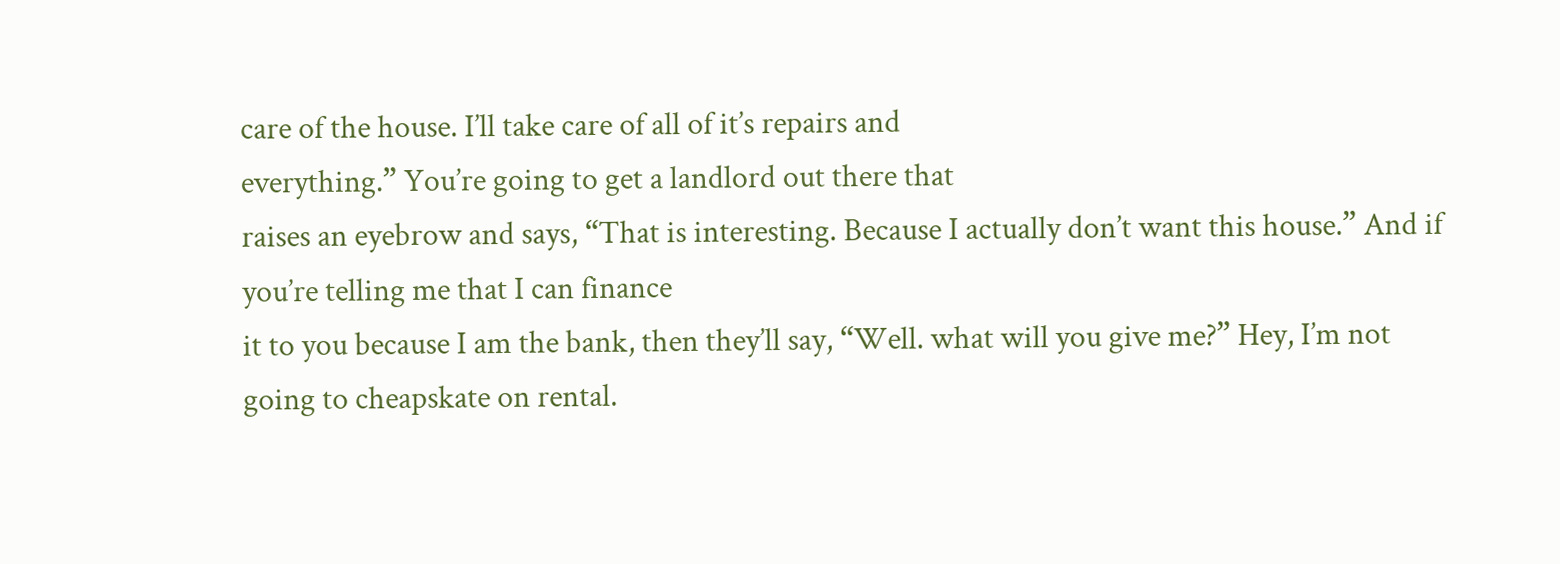care of the house. I’ll take care of all of it’s repairs and
everything.” You’re going to get a landlord out there that
raises an eyebrow and says, “That is interesting. Because I actually don’t want this house.” And if you’re telling me that I can finance
it to you because I am the bank, then they’ll say, “Well. what will you give me?” Hey, I’m not going to cheapskate on rental.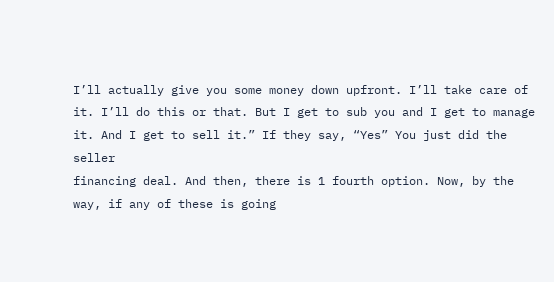I’ll actually give you some money down upfront. I’ll take care of it. I’ll do this or that. But I get to sub you and I get to manage it. And I get to sell it.” If they say, “Yes” You just did the seller
financing deal. And then, there is 1 fourth option. Now, by the way, if any of these is going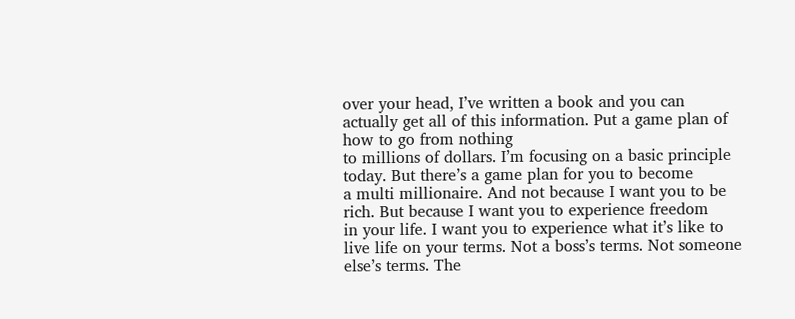over your head, I’ve written a book and you can actually get all of this information. Put a game plan of how to go from nothing
to millions of dollars. I’m focusing on a basic principle today. But there’s a game plan for you to become
a multi millionaire. And not because I want you to be rich. But because I want you to experience freedom
in your life. I want you to experience what it’s like to
live life on your terms. Not a boss’s terms. Not someone else’s terms. The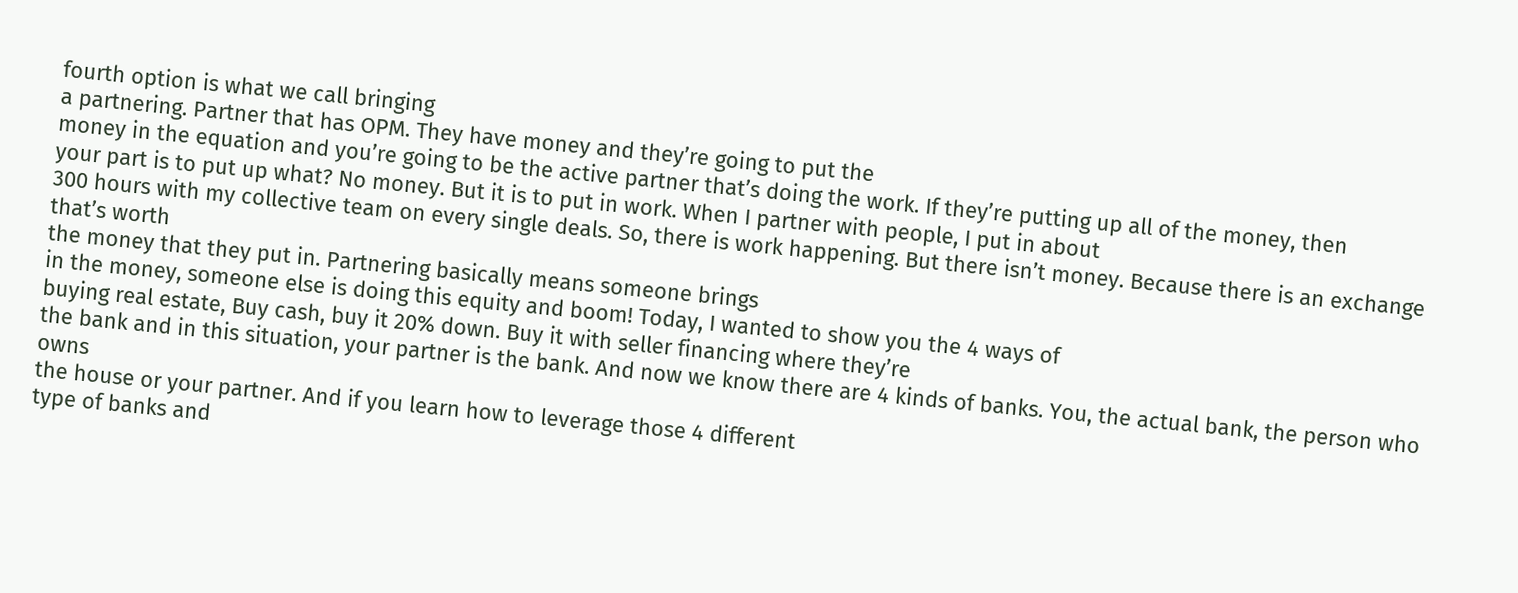fourth option is what we call bringing
a partnering. Partner that has OPM. They have money and they’re going to put the
money in the equation and you’re going to be the active partner that’s doing the work. If they’re putting up all of the money, then
your part is to put up what? No money. But it is to put in work. When I partner with people, I put in about
300 hours with my collective team on every single deals. So, there is work happening. But there isn’t money. Because there is an exchange that’s worth
the money that they put in. Partnering basically means someone brings
in the money, someone else is doing this equity and boom! Today, I wanted to show you the 4 ways of
buying real estate, Buy cash, buy it 20% down. Buy it with seller financing where they’re
the bank and in this situation, your partner is the bank. And now we know there are 4 kinds of banks. You, the actual bank, the person who owns
the house or your partner. And if you learn how to leverage those 4 different
type of banks and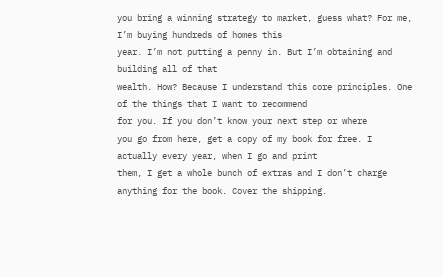you bring a winning strategy to market, guess what? For me, I’m buying hundreds of homes this
year. I’m not putting a penny in. But I’m obtaining and building all of that
wealth. How? Because I understand this core principles. One of the things that I want to recommend
for you. If you don’t know your next step or where
you go from here, get a copy of my book for free. I actually every year, when I go and print
them, I get a whole bunch of extras and I don’t charge anything for the book. Cover the shipping.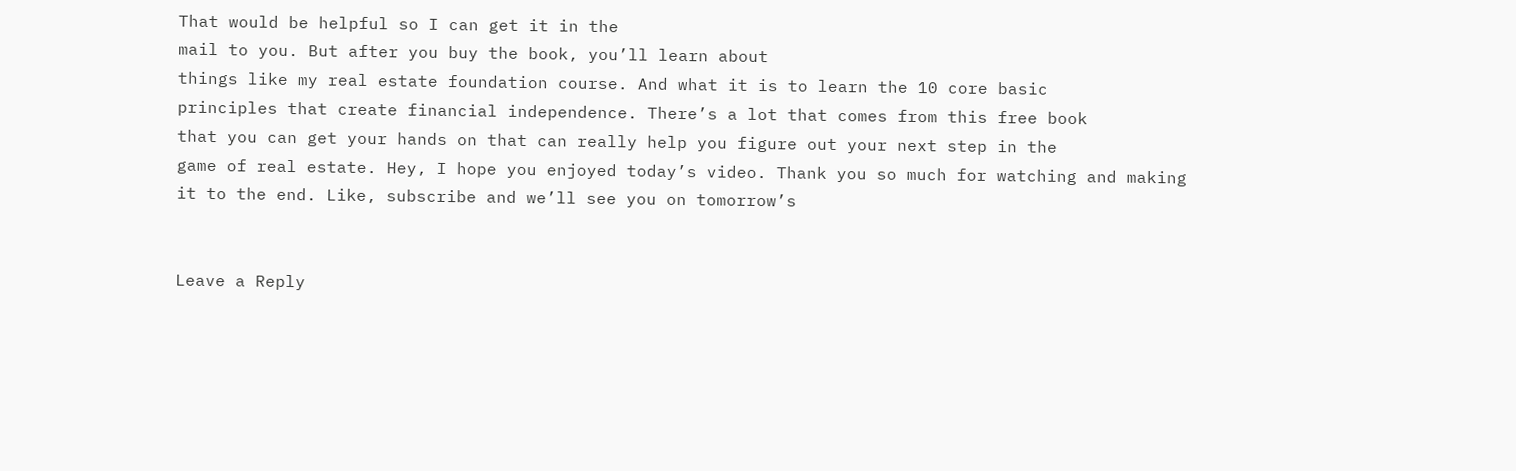That would be helpful so I can get it in the
mail to you. But after you buy the book, you’ll learn about
things like my real estate foundation course. And what it is to learn the 10 core basic
principles that create financial independence. There’s a lot that comes from this free book
that you can get your hands on that can really help you figure out your next step in the
game of real estate. Hey, I hope you enjoyed today’s video. Thank you so much for watching and making
it to the end. Like, subscribe and we’ll see you on tomorrow’s


Leave a Reply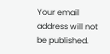Your email address will not be published.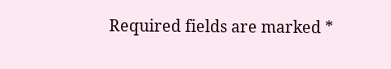Required fields are marked *